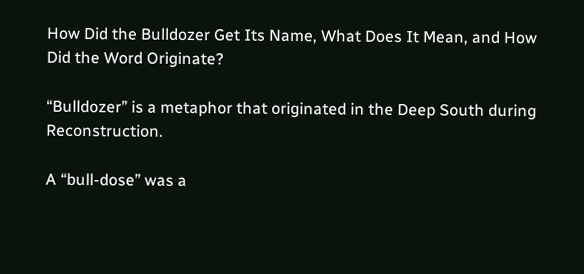How Did the Bulldozer Get Its Name, What Does It Mean, and How Did the Word Originate?

“Bulldozer” is a metaphor that originated in the Deep South during Reconstruction.

A “bull-dose” was a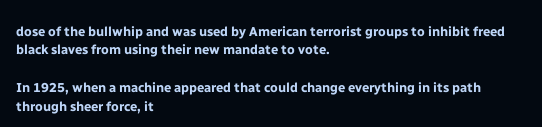dose of the bullwhip and was used by American terrorist groups to inhibit freed black slaves from using their new mandate to vote.

In 1925, when a machine appeared that could change everything in its path through sheer force, it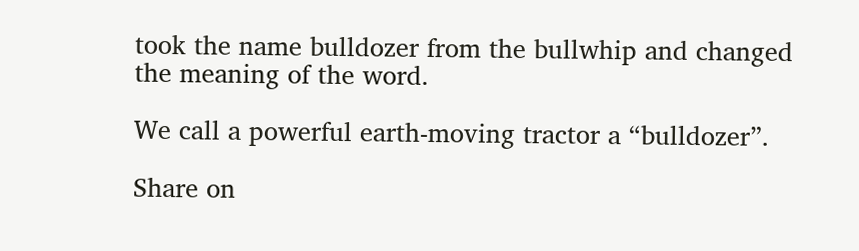took the name bulldozer from the bullwhip and changed the meaning of the word.

We call a powerful earth-moving tractor a “bulldozer”.

Share on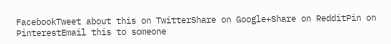FacebookTweet about this on TwitterShare on Google+Share on RedditPin on PinterestEmail this to someone